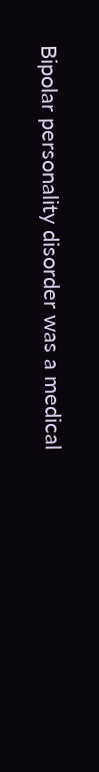Bipolar personality disorder was a medical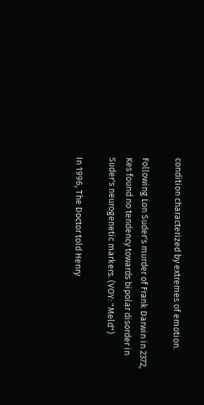condition characterized by extremes of emotion.

Following Lon Suder's murder of Frank Darwin in 2372, Kes found no tendency towards bipolar disorder in Suder's neurogenetic markers. (VOY: "Meld")

In 1996, The Doctor told Henry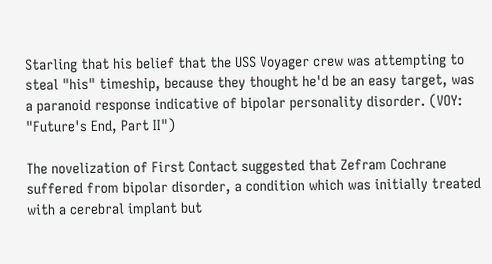Starling that his belief that the USS Voyager crew was attempting to steal "his" timeship, because they thought he'd be an easy target, was a paranoid response indicative of bipolar personality disorder. (VOY: "Future's End, Part II")

The novelization of First Contact suggested that Zefram Cochrane suffered from bipolar disorder, a condition which was initially treated with a cerebral implant but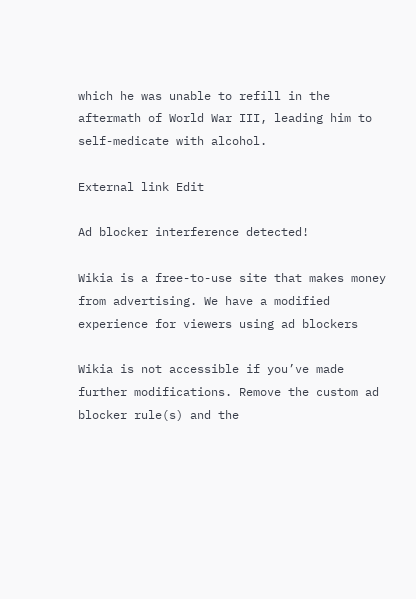which he was unable to refill in the aftermath of World War III, leading him to self-medicate with alcohol.

External link Edit

Ad blocker interference detected!

Wikia is a free-to-use site that makes money from advertising. We have a modified experience for viewers using ad blockers

Wikia is not accessible if you’ve made further modifications. Remove the custom ad blocker rule(s) and the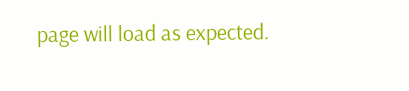page will load as expected.